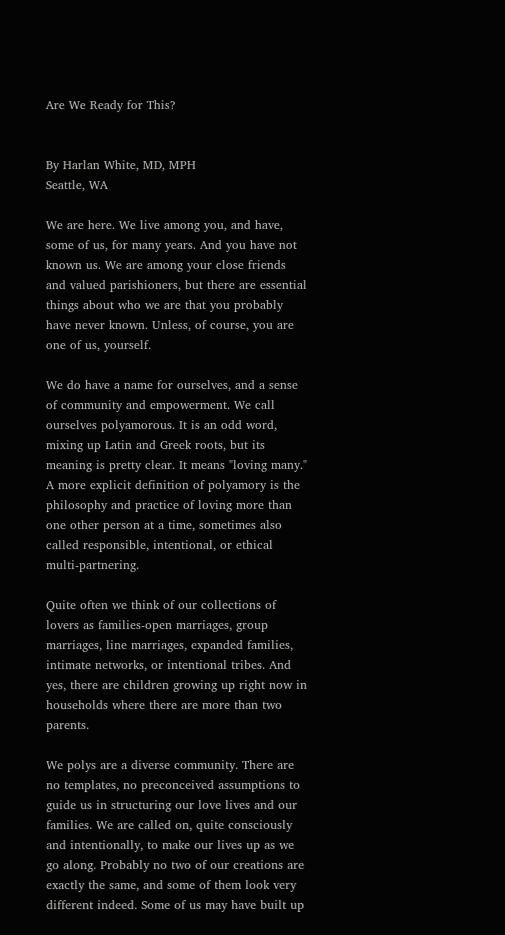Are We Ready for This?


By Harlan White, MD, MPH
Seattle, WA

We are here. We live among you, and have, some of us, for many years. And you have not known us. We are among your close friends and valued parishioners, but there are essential things about who we are that you probably have never known. Unless, of course, you are one of us, yourself.

We do have a name for ourselves, and a sense of community and empowerment. We call ourselves polyamorous. It is an odd word, mixing up Latin and Greek roots, but its meaning is pretty clear. It means "loving many." A more explicit definition of polyamory is the philosophy and practice of loving more than one other person at a time, sometimes also called responsible, intentional, or ethical multi-partnering.

Quite often we think of our collections of lovers as families-open marriages, group marriages, line marriages, expanded families, intimate networks, or intentional tribes. And yes, there are children growing up right now in households where there are more than two parents.

We polys are a diverse community. There are no templates, no preconceived assumptions to guide us in structuring our love lives and our families. We are called on, quite consciously and intentionally, to make our lives up as we go along. Probably no two of our creations are exactly the same, and some of them look very different indeed. Some of us may have built up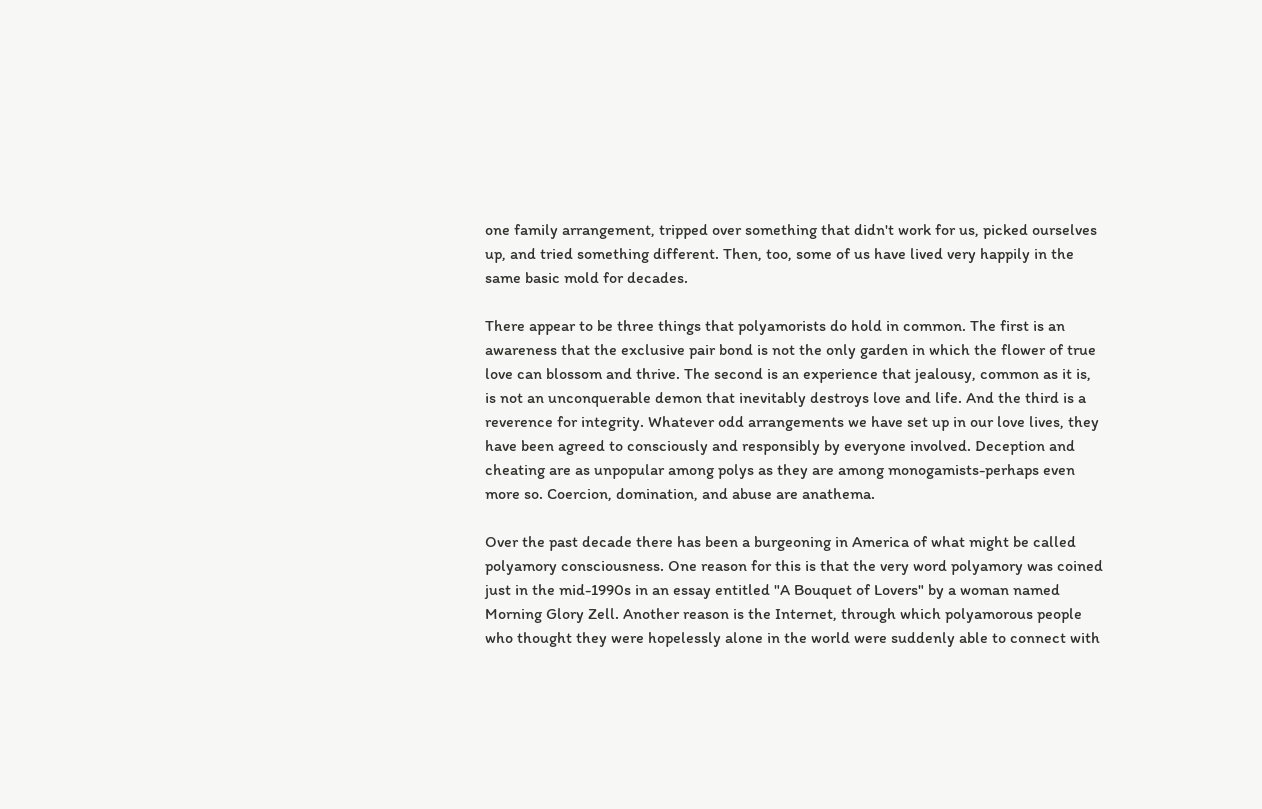one family arrangement, tripped over something that didn't work for us, picked ourselves up, and tried something different. Then, too, some of us have lived very happily in the same basic mold for decades.

There appear to be three things that polyamorists do hold in common. The first is an awareness that the exclusive pair bond is not the only garden in which the flower of true love can blossom and thrive. The second is an experience that jealousy, common as it is, is not an unconquerable demon that inevitably destroys love and life. And the third is a reverence for integrity. Whatever odd arrangements we have set up in our love lives, they have been agreed to consciously and responsibly by everyone involved. Deception and cheating are as unpopular among polys as they are among monogamists-perhaps even more so. Coercion, domination, and abuse are anathema.

Over the past decade there has been a burgeoning in America of what might be called polyamory consciousness. One reason for this is that the very word polyamory was coined just in the mid-1990s in an essay entitled "A Bouquet of Lovers" by a woman named Morning Glory Zell. Another reason is the Internet, through which polyamorous people who thought they were hopelessly alone in the world were suddenly able to connect with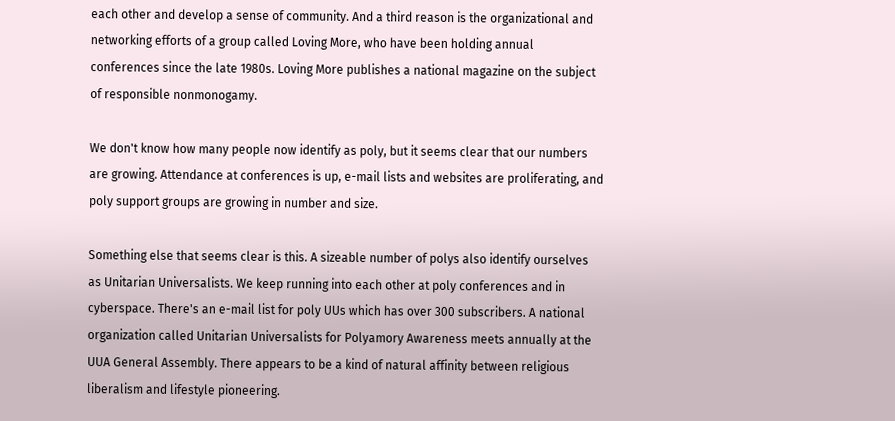each other and develop a sense of community. And a third reason is the organizational and networking efforts of a group called Loving More, who have been holding annual conferences since the late 1980s. Loving More publishes a national magazine on the subject of responsible nonmonogamy.

We don't know how many people now identify as poly, but it seems clear that our numbers are growing. Attendance at conferences is up, e-mail lists and websites are proliferating, and poly support groups are growing in number and size.

Something else that seems clear is this. A sizeable number of polys also identify ourselves as Unitarian Universalists. We keep running into each other at poly conferences and in cyberspace. There's an e-mail list for poly UUs which has over 300 subscribers. A national organization called Unitarian Universalists for Polyamory Awareness meets annually at the UUA General Assembly. There appears to be a kind of natural affinity between religious liberalism and lifestyle pioneering.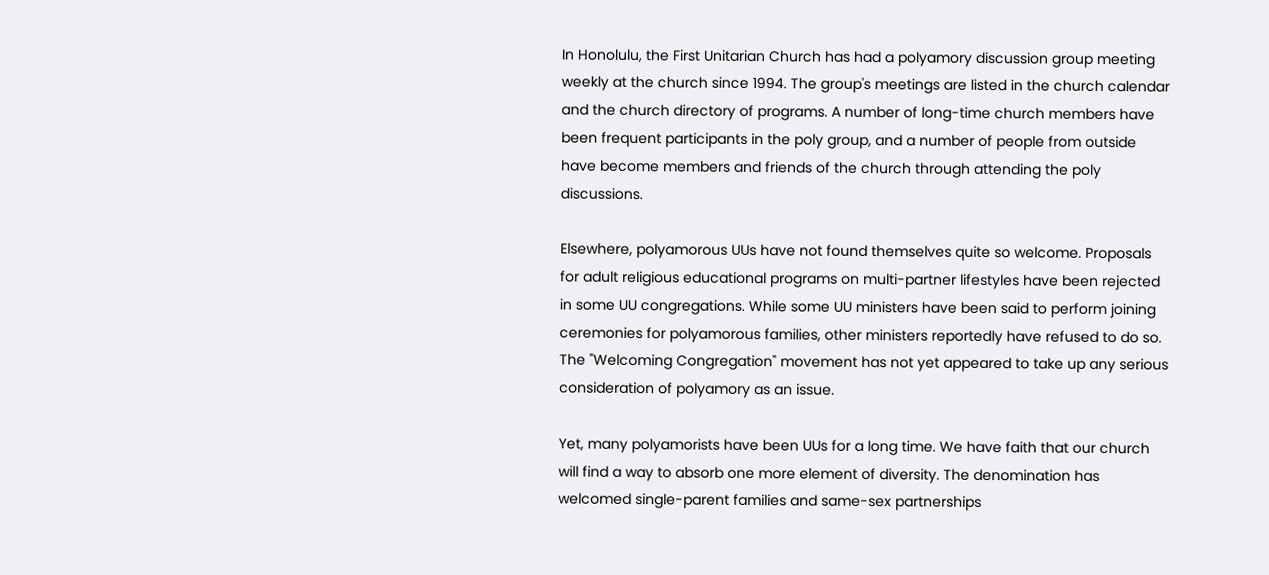In Honolulu, the First Unitarian Church has had a polyamory discussion group meeting weekly at the church since 1994. The group's meetings are listed in the church calendar and the church directory of programs. A number of long-time church members have been frequent participants in the poly group, and a number of people from outside have become members and friends of the church through attending the poly discussions.

Elsewhere, polyamorous UUs have not found themselves quite so welcome. Proposals for adult religious educational programs on multi-partner lifestyles have been rejected in some UU congregations. While some UU ministers have been said to perform joining ceremonies for polyamorous families, other ministers reportedly have refused to do so. The "Welcoming Congregation" movement has not yet appeared to take up any serious consideration of polyamory as an issue.

Yet, many polyamorists have been UUs for a long time. We have faith that our church will find a way to absorb one more element of diversity. The denomination has welcomed single-parent families and same-sex partnerships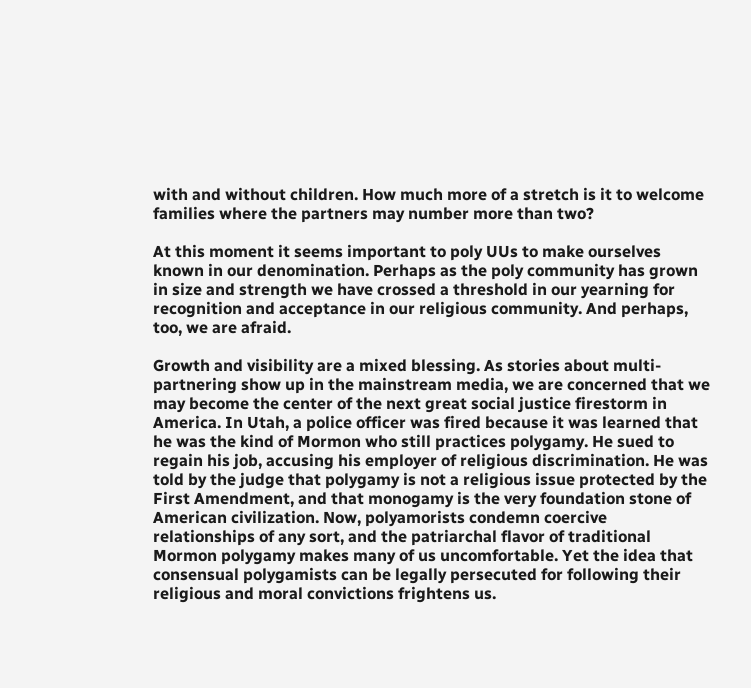with and without children. How much more of a stretch is it to welcome families where the partners may number more than two?

At this moment it seems important to poly UUs to make ourselves known in our denomination. Perhaps as the poly community has grown in size and strength we have crossed a threshold in our yearning for recognition and acceptance in our religious community. And perhaps, too, we are afraid.

Growth and visibility are a mixed blessing. As stories about multi-partnering show up in the mainstream media, we are concerned that we may become the center of the next great social justice firestorm in America. In Utah, a police officer was fired because it was learned that he was the kind of Mormon who still practices polygamy. He sued to regain his job, accusing his employer of religious discrimination. He was told by the judge that polygamy is not a religious issue protected by the First Amendment, and that monogamy is the very foundation stone of American civilization. Now, polyamorists condemn coercive relationships of any sort, and the patriarchal flavor of traditional Mormon polygamy makes many of us uncomfortable. Yet the idea that consensual polygamists can be legally persecuted for following their religious and moral convictions frightens us.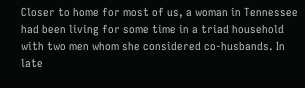Closer to home for most of us, a woman in Tennessee had been living for some time in a triad household with two men whom she considered co-husbands. In late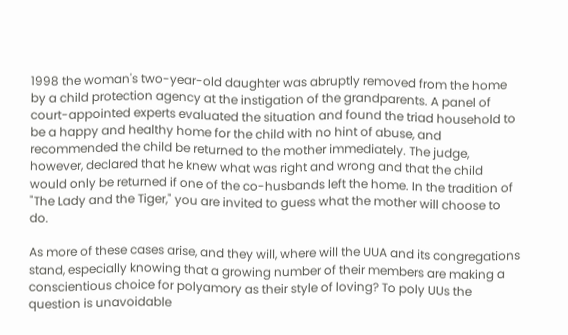1998 the woman's two-year-old daughter was abruptly removed from the home by a child protection agency at the instigation of the grandparents. A panel of court-appointed experts evaluated the situation and found the triad household to be a happy and healthy home for the child with no hint of abuse, and recommended the child be returned to the mother immediately. The judge, however, declared that he knew what was right and wrong and that the child would only be returned if one of the co-husbands left the home. In the tradition of "The Lady and the Tiger," you are invited to guess what the mother will choose to do.

As more of these cases arise, and they will, where will the UUA and its congregations stand, especially knowing that a growing number of their members are making a conscientious choice for polyamory as their style of loving? To poly UUs the question is unavoidable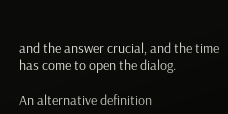and the answer crucial, and the time has come to open the dialog.

An alternative definition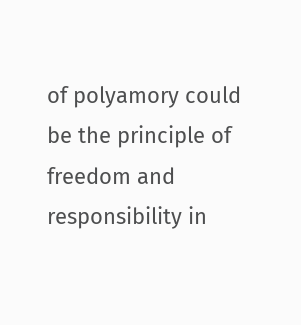of polyamory could be the principle of freedom and responsibility in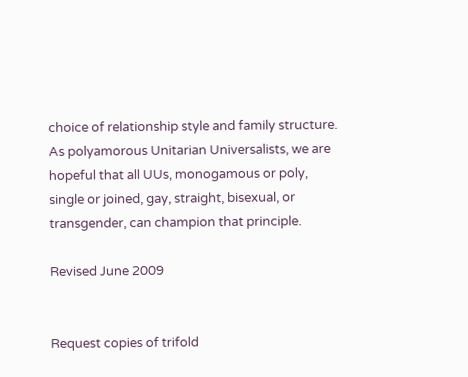choice of relationship style and family structure. As polyamorous Unitarian Universalists, we are hopeful that all UUs, monogamous or poly, single or joined, gay, straight, bisexual, or transgender, can champion that principle.

Revised June 2009


Request copies of trifold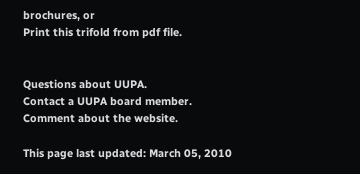brochures, or
Print this trifold from pdf file.


Questions about UUPA.
Contact a UUPA board member.
Comment about the website.

This page last updated: March 05, 2010